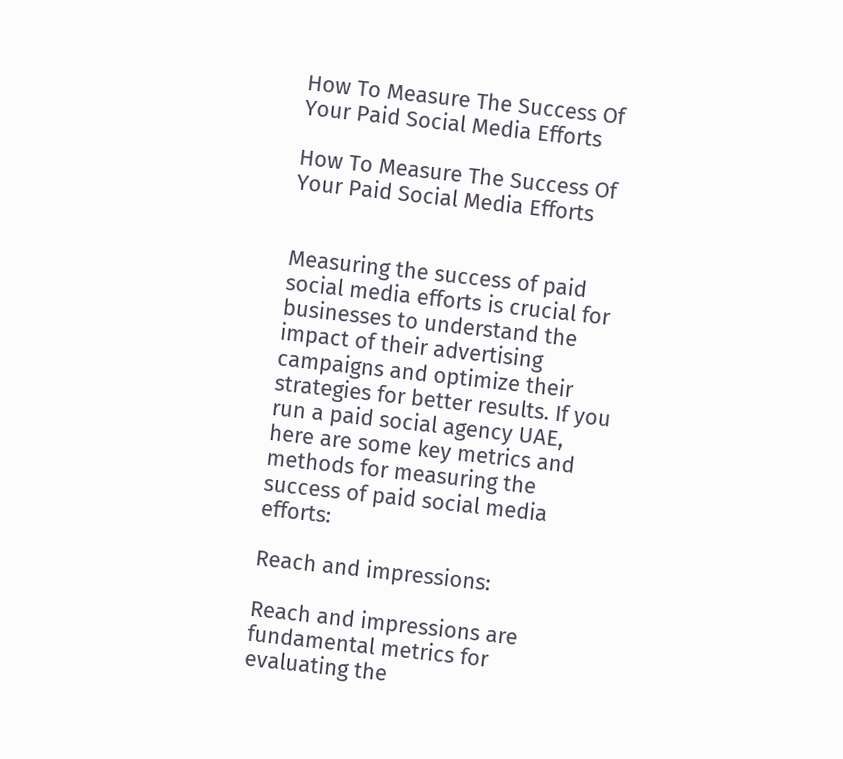How To Measure The Success Of Your Paid Social Media Efforts

How To Measure The Success Of Your Paid Social Media Efforts


Measuring the success of paid social media efforts is crucial for businesses to understand the impact of their advertising campaigns and optimize their strategies for better results. If you run a paid social agency UAE, here are some key metrics and methods for measuring the success of paid social media efforts:

Reach and impressions:

Reach and impressions are fundamental metrics for evaluating the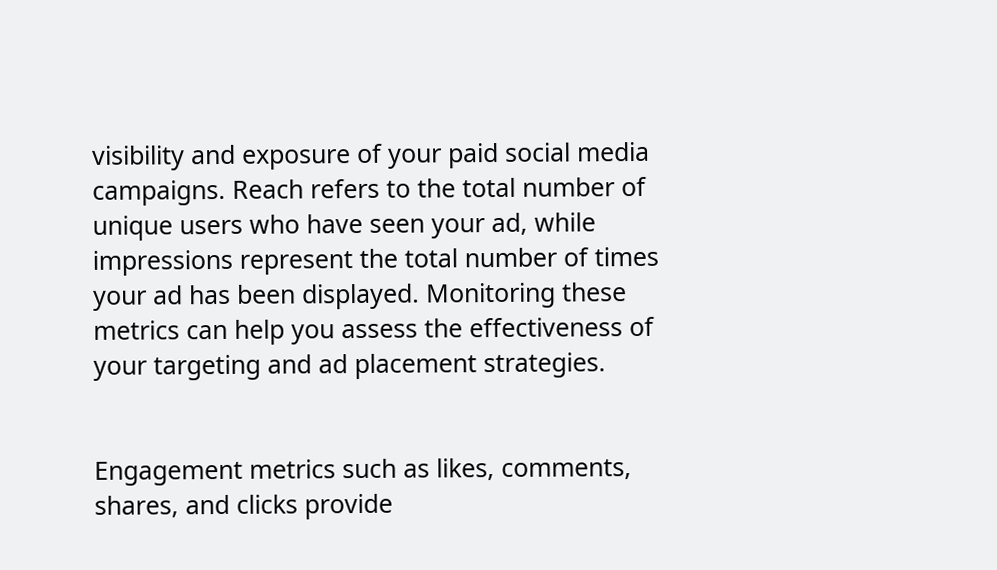visibility and exposure of your paid social media campaigns. Reach refers to the total number of unique users who have seen your ad, while impressions represent the total number of times your ad has been displayed. Monitoring these metrics can help you assess the effectiveness of your targeting and ad placement strategies.


Engagement metrics such as likes, comments, shares, and clicks provide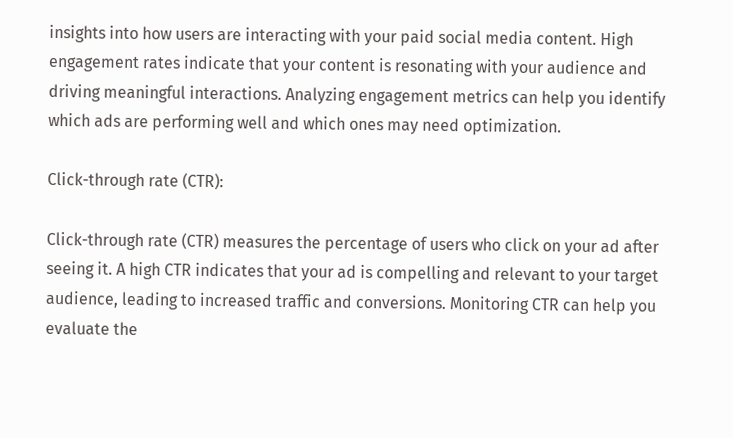insights into how users are interacting with your paid social media content. High engagement rates indicate that your content is resonating with your audience and driving meaningful interactions. Analyzing engagement metrics can help you identify which ads are performing well and which ones may need optimization.

Click-through rate (CTR):

Click-through rate (CTR) measures the percentage of users who click on your ad after seeing it. A high CTR indicates that your ad is compelling and relevant to your target audience, leading to increased traffic and conversions. Monitoring CTR can help you evaluate the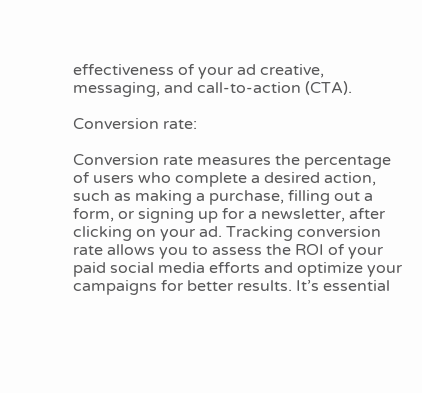effectiveness of your ad creative, messaging, and call-to-action (CTA).

Conversion rate:

Conversion rate measures the percentage of users who complete a desired action, such as making a purchase, filling out a form, or signing up for a newsletter, after clicking on your ad. Tracking conversion rate allows you to assess the ROI of your paid social media efforts and optimize your campaigns for better results. It’s essential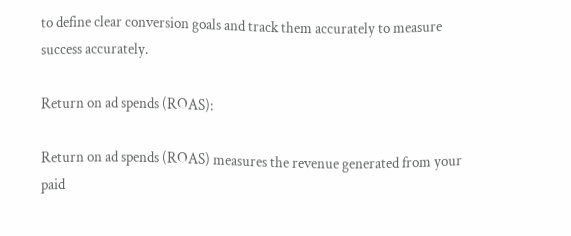to define clear conversion goals and track them accurately to measure success accurately.

Return on ad spends (ROAS):

Return on ad spends (ROAS) measures the revenue generated from your paid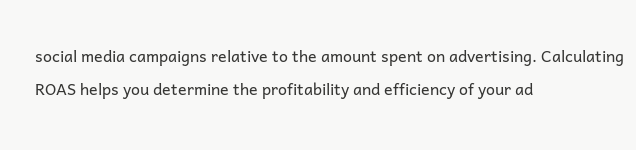social media campaigns relative to the amount spent on advertising. Calculating ROAS helps you determine the profitability and efficiency of your ad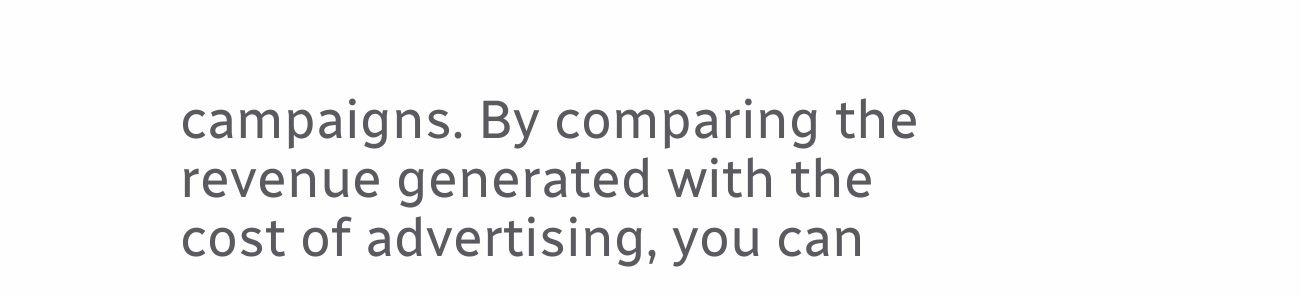campaigns. By comparing the revenue generated with the cost of advertising, you can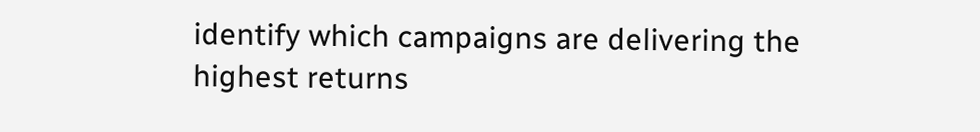identify which campaigns are delivering the highest returns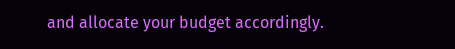and allocate your budget accordingly.